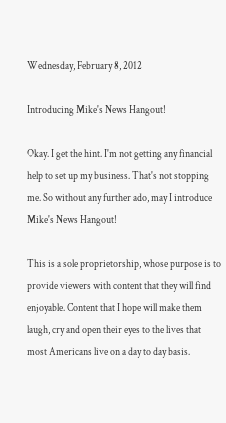Wednesday, February 8, 2012

Introducing Mike's News Hangout!

Okay. I get the hint. I'm not getting any financial help to set up my business. That's not stopping me. So without any further ado, may I introduce Mike's News Hangout!

This is a sole proprietorship, whose purpose is to provide viewers with content that they will find enjoyable. Content that I hope will make them laugh, cry and open their eyes to the lives that most Americans live on a day to day basis.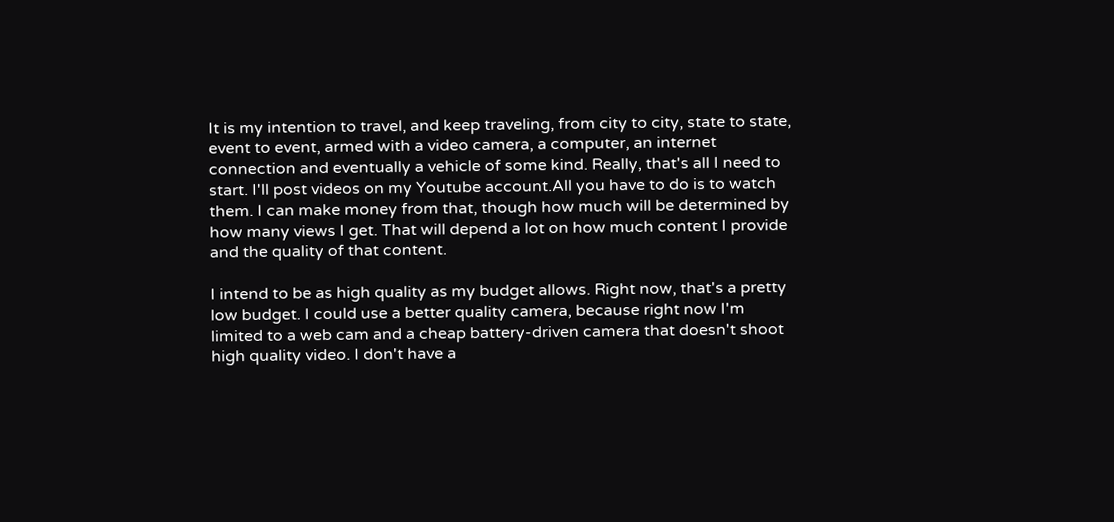It is my intention to travel, and keep traveling, from city to city, state to state, event to event, armed with a video camera, a computer, an internet connection and eventually a vehicle of some kind. Really, that's all I need to start. I'll post videos on my Youtube account.All you have to do is to watch them. I can make money from that, though how much will be determined by how many views I get. That will depend a lot on how much content I provide and the quality of that content.

I intend to be as high quality as my budget allows. Right now, that's a pretty low budget. I could use a better quality camera, because right now I'm limited to a web cam and a cheap battery-driven camera that doesn't shoot high quality video. I don't have a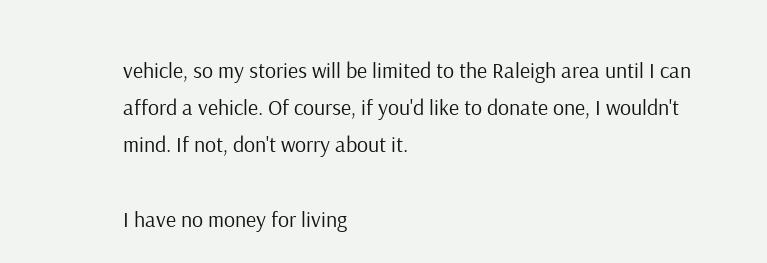vehicle, so my stories will be limited to the Raleigh area until I can afford a vehicle. Of course, if you'd like to donate one, I wouldn't mind. If not, don't worry about it.

I have no money for living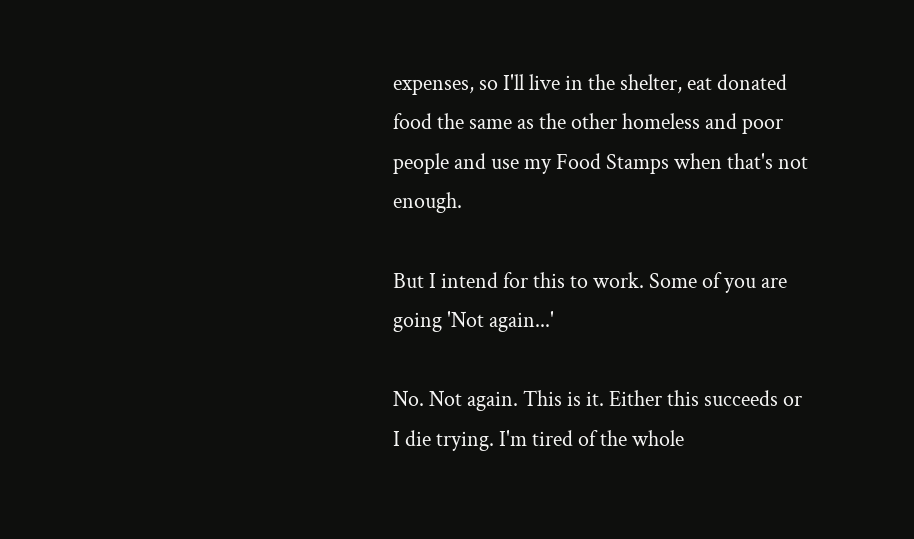expenses, so I'll live in the shelter, eat donated food the same as the other homeless and poor people and use my Food Stamps when that's not enough.

But I intend for this to work. Some of you are going 'Not again...'

No. Not again. This is it. Either this succeeds or I die trying. I'm tired of the whole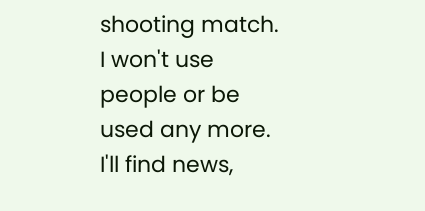shooting match. I won't use people or be used any more. I'll find news,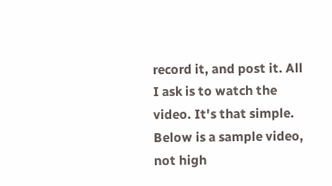record it, and post it. All I ask is to watch the video. It's that simple. Below is a sample video, not high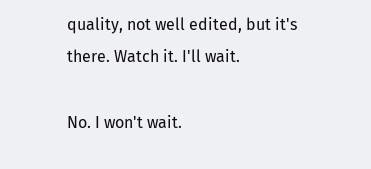quality, not well edited, but it's there. Watch it. I'll wait.

No. I won't wait.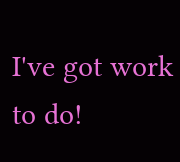I've got work to do!